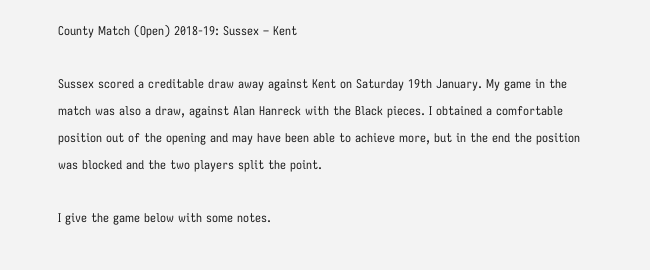County Match (Open) 2018-19: Sussex – Kent

Sussex scored a creditable draw away against Kent on Saturday 19th January. My game in the match was also a draw, against Alan Hanreck with the Black pieces. I obtained a comfortable position out of the opening and may have been able to achieve more, but in the end the position was blocked and the two players split the point.

I give the game below with some notes.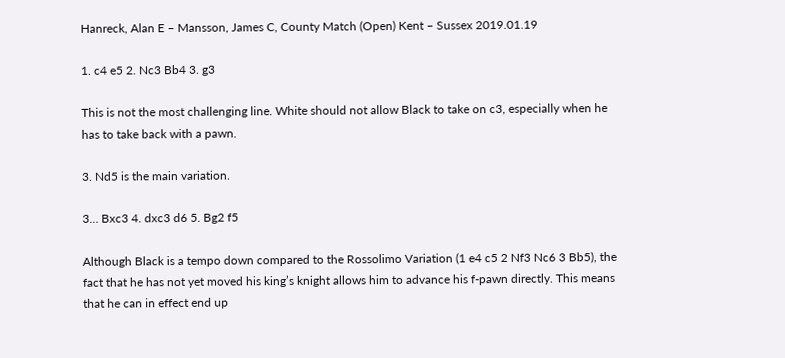Hanreck, Alan E – Mansson, James C, County Match (Open) Kent – Sussex 2019.01.19

1. c4 e5 2. Nc3 Bb4 3. g3

This is not the most challenging line. White should not allow Black to take on c3, especially when he has to take back with a pawn.

3. Nd5 is the main variation.

3… Bxc3 4. dxc3 d6 5. Bg2 f5

Although Black is a tempo down compared to the Rossolimo Variation (1 e4 c5 2 Nf3 Nc6 3 Bb5), the fact that he has not yet moved his king’s knight allows him to advance his f-pawn directly. This means that he can in effect end up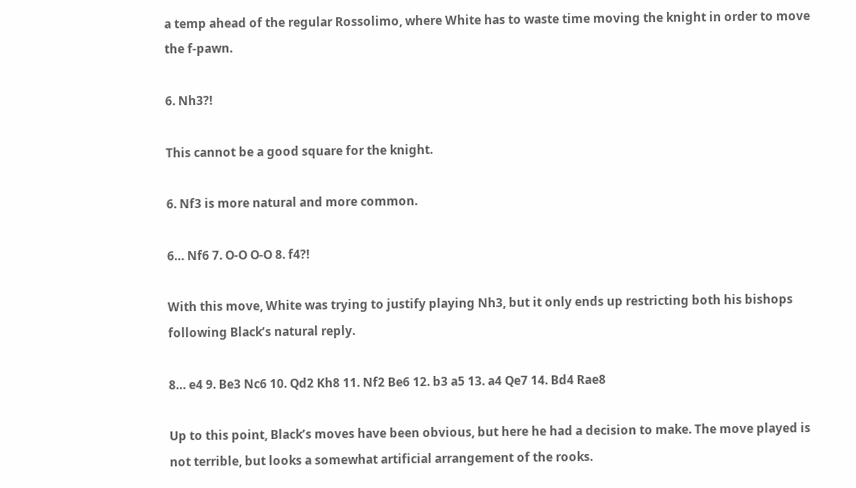a temp ahead of the regular Rossolimo, where White has to waste time moving the knight in order to move the f-pawn.

6. Nh3?!

This cannot be a good square for the knight.

6. Nf3 is more natural and more common.

6… Nf6 7. O-O O-O 8. f4?!

With this move, White was trying to justify playing Nh3, but it only ends up restricting both his bishops following Black’s natural reply.

8… e4 9. Be3 Nc6 10. Qd2 Kh8 11. Nf2 Be6 12. b3 a5 13. a4 Qe7 14. Bd4 Rae8

Up to this point, Black’s moves have been obvious, but here he had a decision to make. The move played is not terrible, but looks a somewhat artificial arrangement of the rooks.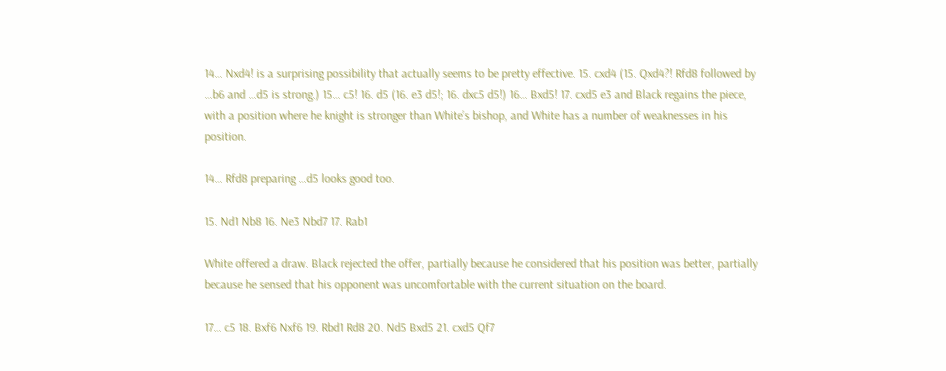14… Nxd4! is a surprising possibility that actually seems to be pretty effective. 15. cxd4 (15. Qxd4?! Rfd8 followed by …b6 and …d5 is strong.) 15… c5! 16. d5 (16. e3 d5!; 16. dxc5 d5!) 16… Bxd5! 17. cxd5 e3 and Black regains the piece, with a position where he knight is stronger than White’s bishop, and White has a number of weaknesses in his position.

14… Rfd8 preparing …d5 looks good too.

15. Nd1 Nb8 16. Ne3 Nbd7 17. Rab1

White offered a draw. Black rejected the offer, partially because he considered that his position was better, partially because he sensed that his opponent was uncomfortable with the current situation on the board.

17… c5 18. Bxf6 Nxf6 19. Rbd1 Rd8 20. Nd5 Bxd5 21. cxd5 Qf7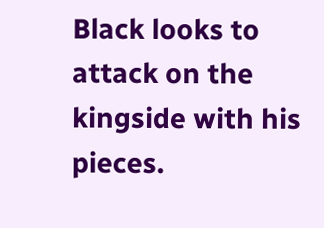Black looks to attack on the kingside with his pieces.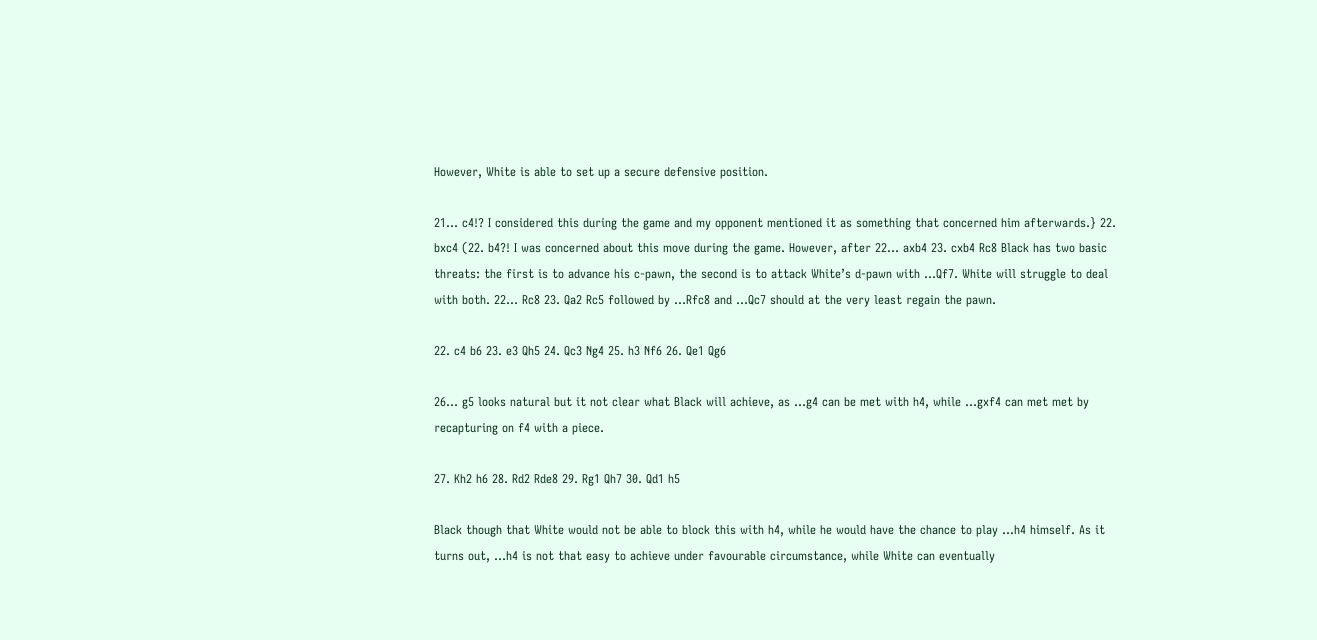However, White is able to set up a secure defensive position.

21… c4!? I considered this during the game and my opponent mentioned it as something that concerned him afterwards.} 22. bxc4 (22. b4?! I was concerned about this move during the game. However, after 22… axb4 23. cxb4 Rc8 Black has two basic threats: the first is to advance his c-pawn, the second is to attack White’s d-pawn with …Qf7. White will struggle to deal with both. 22… Rc8 23. Qa2 Rc5 followed by …Rfc8 and …Qc7 should at the very least regain the pawn.

22. c4 b6 23. e3 Qh5 24. Qc3 Ng4 25. h3 Nf6 26. Qe1 Qg6

26… g5 looks natural but it not clear what Black will achieve, as …g4 can be met with h4, while …gxf4 can met met by recapturing on f4 with a piece.

27. Kh2 h6 28. Rd2 Rde8 29. Rg1 Qh7 30. Qd1 h5

Black though that White would not be able to block this with h4, while he would have the chance to play …h4 himself. As it turns out, …h4 is not that easy to achieve under favourable circumstance, while White can eventually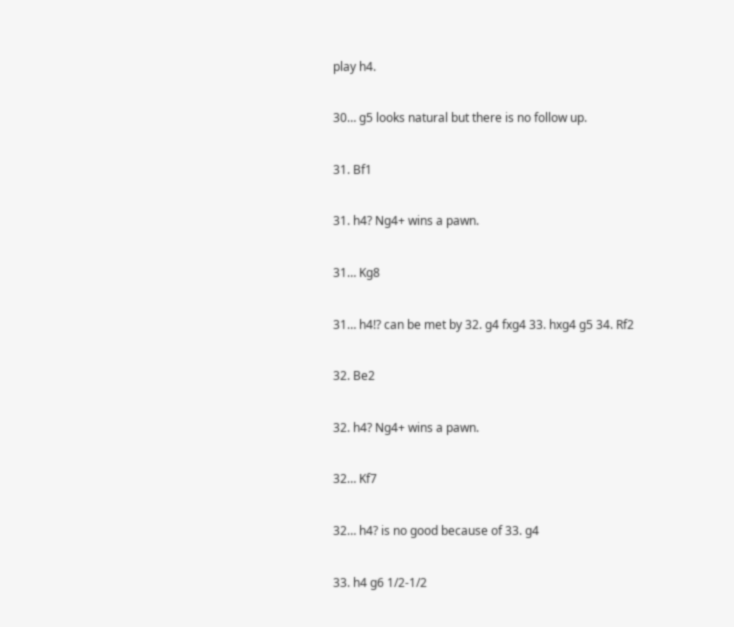play h4.

30… g5 looks natural but there is no follow up.

31. Bf1

31. h4? Ng4+ wins a pawn.

31… Kg8

31… h4!? can be met by 32. g4 fxg4 33. hxg4 g5 34. Rf2

32. Be2

32. h4? Ng4+ wins a pawn.

32… Kf7

32… h4? is no good because of 33. g4

33. h4 g6 1/2-1/2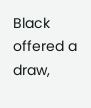Black offered a draw,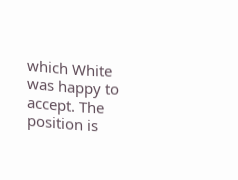which White was happy to accept. The position is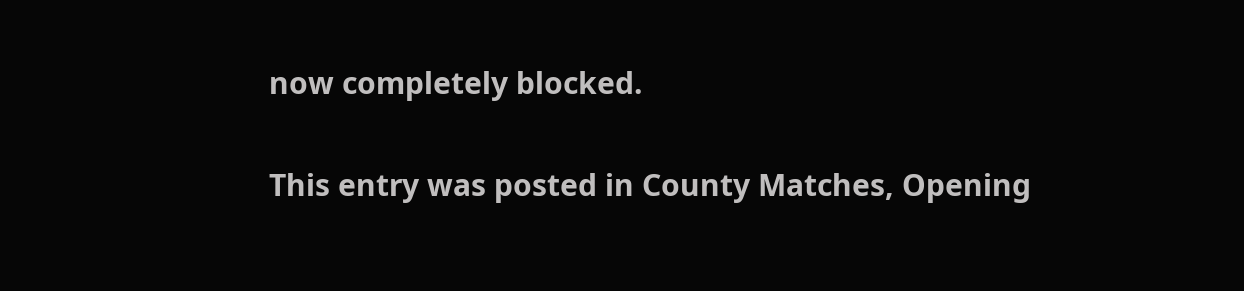now completely blocked.

This entry was posted in County Matches, Opening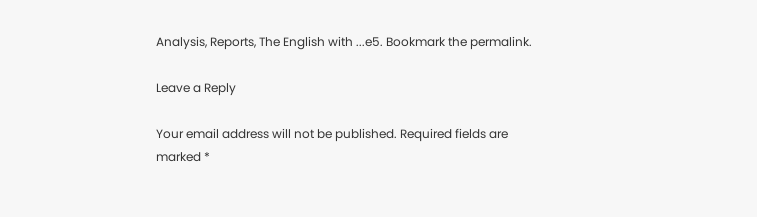Analysis, Reports, The English with ...e5. Bookmark the permalink.

Leave a Reply

Your email address will not be published. Required fields are marked *